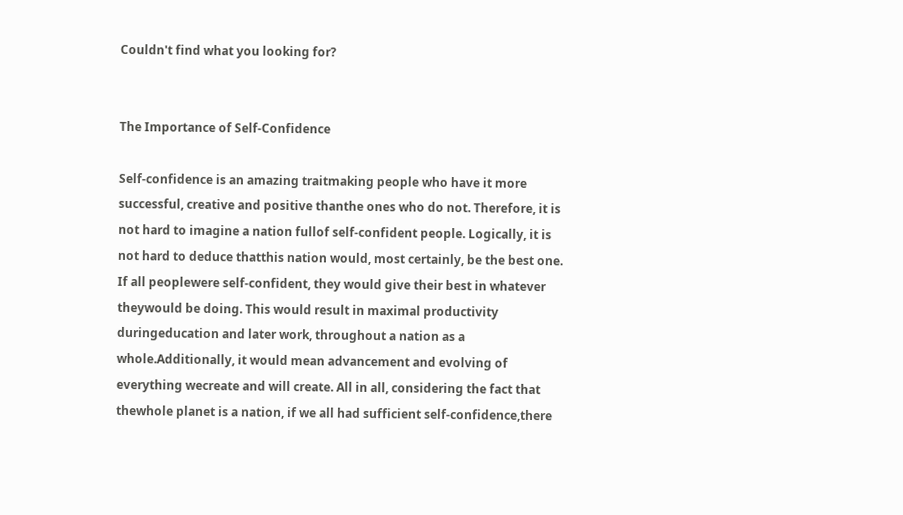Couldn't find what you looking for?


The Importance of Self-Confidence

Self-confidence is an amazing traitmaking people who have it more successful, creative and positive thanthe ones who do not. Therefore, it is not hard to imagine a nation fullof self-confident people. Logically, it is not hard to deduce thatthis nation would, most certainly, be the best one. If all peoplewere self-confident, they would give their best in whatever theywould be doing. This would result in maximal productivity duringeducation and later work, throughout a nation as a whole.Additionally, it would mean advancement and evolving of everything wecreate and will create. All in all, considering the fact that thewhole planet is a nation, if we all had sufficient self-confidence,there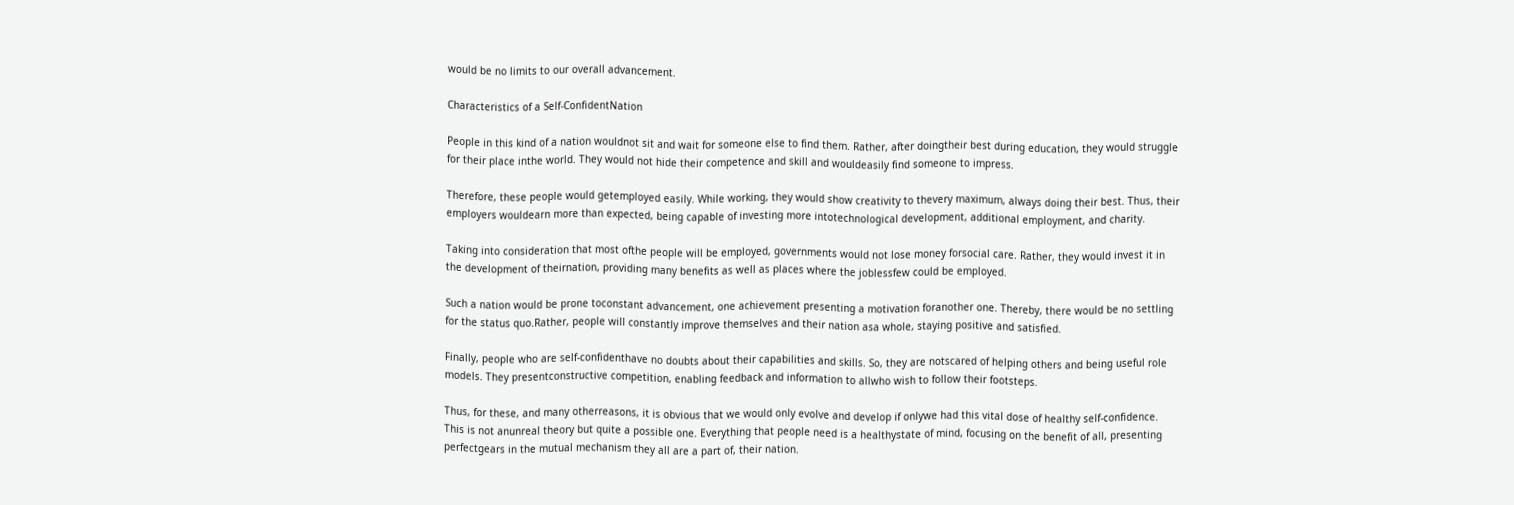would be no limits to our overall advancement.

Characteristics of a Self-ConfidentNation

People in this kind of a nation wouldnot sit and wait for someone else to find them. Rather, after doingtheir best during education, they would struggle for their place inthe world. They would not hide their competence and skill and wouldeasily find someone to impress.

Therefore, these people would getemployed easily. While working, they would show creativity to thevery maximum, always doing their best. Thus, their employers wouldearn more than expected, being capable of investing more intotechnological development, additional employment, and charity.

Taking into consideration that most ofthe people will be employed, governments would not lose money forsocial care. Rather, they would invest it in the development of theirnation, providing many benefits as well as places where the joblessfew could be employed.

Such a nation would be prone toconstant advancement, one achievement presenting a motivation foranother one. Thereby, there would be no settling for the status quo.Rather, people will constantly improve themselves and their nation asa whole, staying positive and satisfied.

Finally, people who are self-confidenthave no doubts about their capabilities and skills. So, they are notscared of helping others and being useful role models. They presentconstructive competition, enabling feedback and information to allwho wish to follow their footsteps.

Thus, for these, and many otherreasons, it is obvious that we would only evolve and develop if onlywe had this vital dose of healthy self-confidence. This is not anunreal theory but quite a possible one. Everything that people need is a healthystate of mind, focusing on the benefit of all, presenting perfectgears in the mutual mechanism they all are a part of, their nation.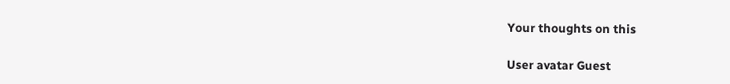Your thoughts on this

User avatar Guest